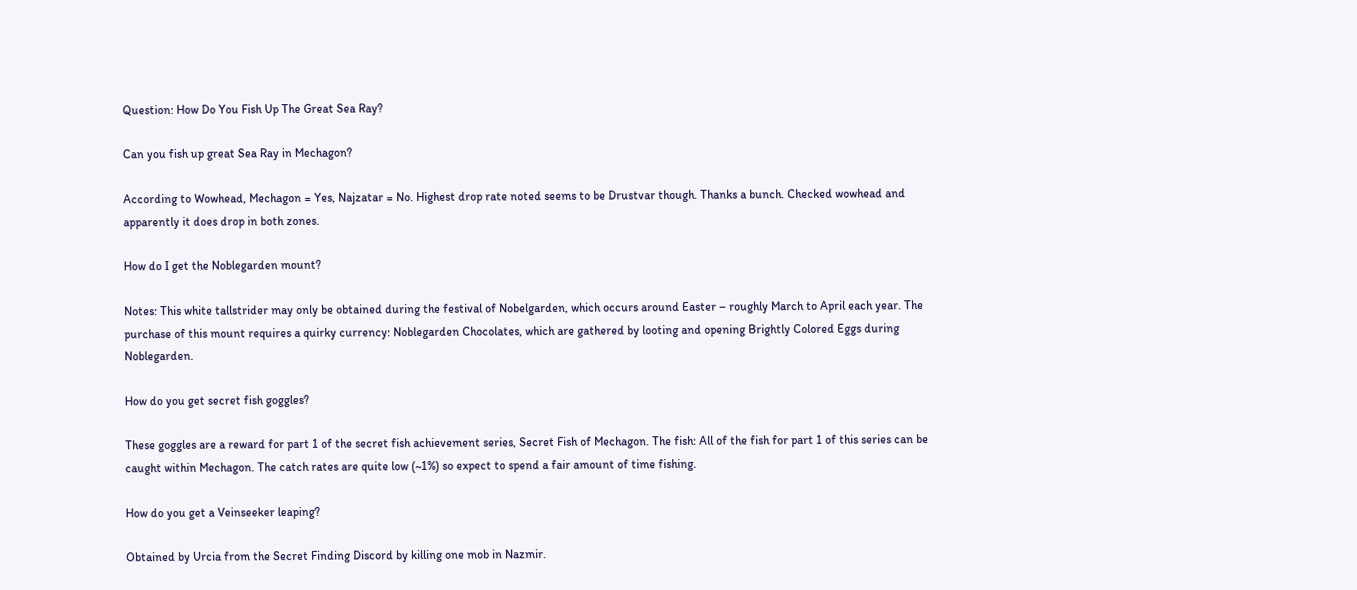Question: How Do You Fish Up The Great Sea Ray?

Can you fish up great Sea Ray in Mechagon?

According to Wowhead, Mechagon = Yes, Najzatar = No. Highest drop rate noted seems to be Drustvar though. Thanks a bunch. Checked wowhead and apparently it does drop in both zones.

How do I get the Noblegarden mount?

Notes: This white tallstrider may only be obtained during the festival of Nobelgarden, which occurs around Easter – roughly March to April each year. The purchase of this mount requires a quirky currency: Noblegarden Chocolates, which are gathered by looting and opening Brightly Colored Eggs during Noblegarden.

How do you get secret fish goggles?

These goggles are a reward for part 1 of the secret fish achievement series, Secret Fish of Mechagon. The fish: All of the fish for part 1 of this series can be caught within Mechagon. The catch rates are quite low (~1%) so expect to spend a fair amount of time fishing.

How do you get a Veinseeker leaping?

Obtained by Urcia from the Secret Finding Discord by killing one mob in Nazmir.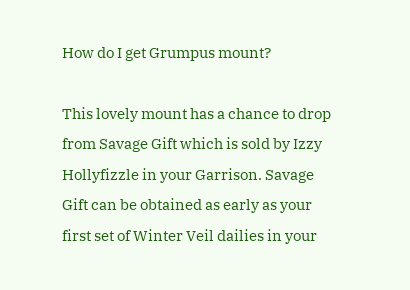How do I get Grumpus mount?

This lovely mount has a chance to drop from Savage Gift which is sold by Izzy Hollyfizzle in your Garrison. Savage Gift can be obtained as early as your first set of Winter Veil dailies in your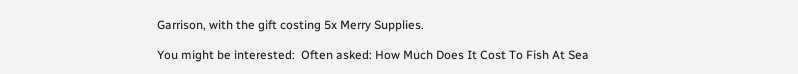Garrison, with the gift costing 5x Merry Supplies.

You might be interested:  Often asked: How Much Does It Cost To Fish At Sea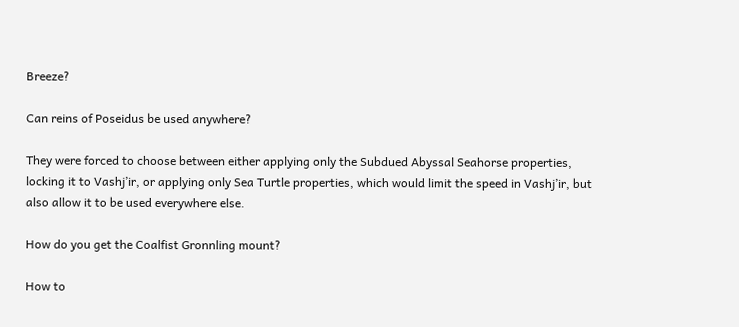Breeze?

Can reins of Poseidus be used anywhere?

They were forced to choose between either applying only the Subdued Abyssal Seahorse properties, locking it to Vashj’ir, or applying only Sea Turtle properties, which would limit the speed in Vashj’ir, but also allow it to be used everywhere else.

How do you get the Coalfist Gronnling mount?

How to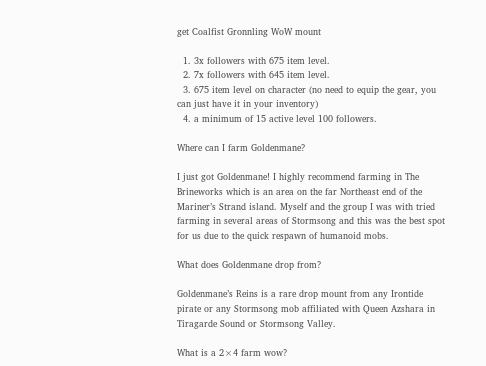get Coalfist Gronnling WoW mount

  1. 3x followers with 675 item level.
  2. 7x followers with 645 item level.
  3. 675 item level on character (no need to equip the gear, you can just have it in your inventory)
  4. a minimum of 15 active level 100 followers.

Where can I farm Goldenmane?

I just got Goldenmane! I highly recommend farming in The Brineworks which is an area on the far Northeast end of the Mariner’s Strand island. Myself and the group I was with tried farming in several areas of Stormsong and this was the best spot for us due to the quick respawn of humanoid mobs.

What does Goldenmane drop from?

Goldenmane’s Reins is a rare drop mount from any Irontide pirate or any Stormsong mob affiliated with Queen Azshara in Tiragarde Sound or Stormsong Valley.

What is a 2×4 farm wow?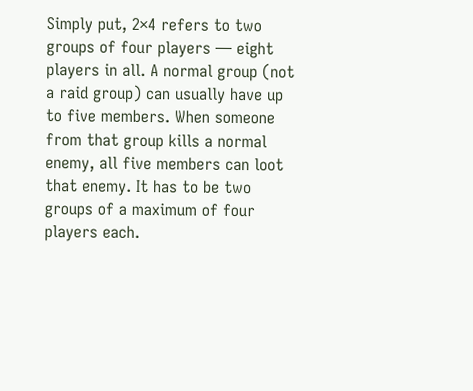Simply put, 2×4 refers to two groups of four players — eight players in all. A normal group (not a raid group) can usually have up to five members. When someone from that group kills a normal enemy, all five members can loot that enemy. It has to be two groups of a maximum of four players each.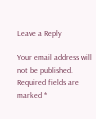Leave a Reply

Your email address will not be published. Required fields are marked *